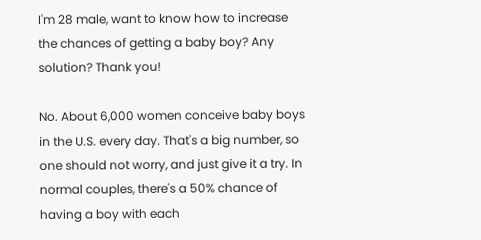I'm 28 male, want to know how to increase the chances of getting a baby boy? Any solution? Thank you!

No. About 6,000 women conceive baby boys in the U.S. every day. That's a big number, so one should not worry, and just give it a try. In normal couples, there's a 50% chance of having a boy with each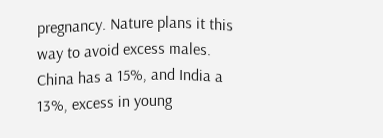pregnancy. Nature plans it this way to avoid excess males. China has a 15%, and India a 13%, excess in young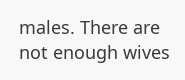males. There are not enough wives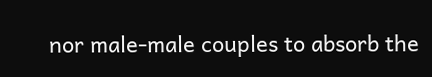nor male-male couples to absorb the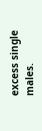excess single males.